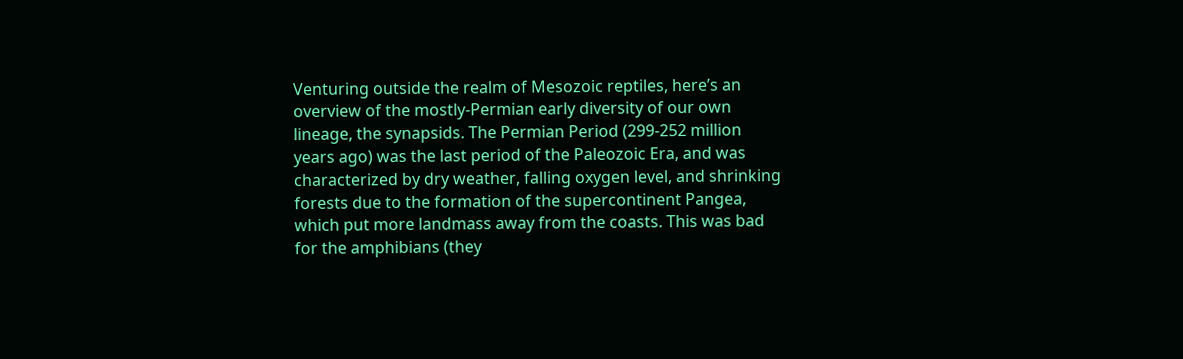Venturing outside the realm of Mesozoic reptiles, here’s an overview of the mostly-Permian early diversity of our own lineage, the synapsids. The Permian Period (299-252 million years ago) was the last period of the Paleozoic Era, and was characterized by dry weather, falling oxygen level, and shrinking forests due to the formation of the supercontinent Pangea, which put more landmass away from the coasts. This was bad for the amphibians (they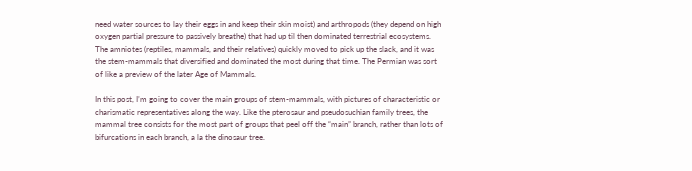need water sources to lay their eggs in and keep their skin moist) and arthropods (they depend on high oxygen partial pressure to passively breathe) that had up til then dominated terrestrial ecosystems. The amniotes (reptiles, mammals, and their relatives) quickly moved to pick up the slack, and it was the stem-mammals that diversified and dominated the most during that time. The Permian was sort of like a preview of the later Age of Mammals.

In this post, I’m going to cover the main groups of stem-mammals, with pictures of characteristic or charismatic representatives along the way. Like the pterosaur and pseudosuchian family trees, the mammal tree consists for the most part of groups that peel off the “main” branch, rather than lots of bifurcations in each branch, a la the dinosaur tree.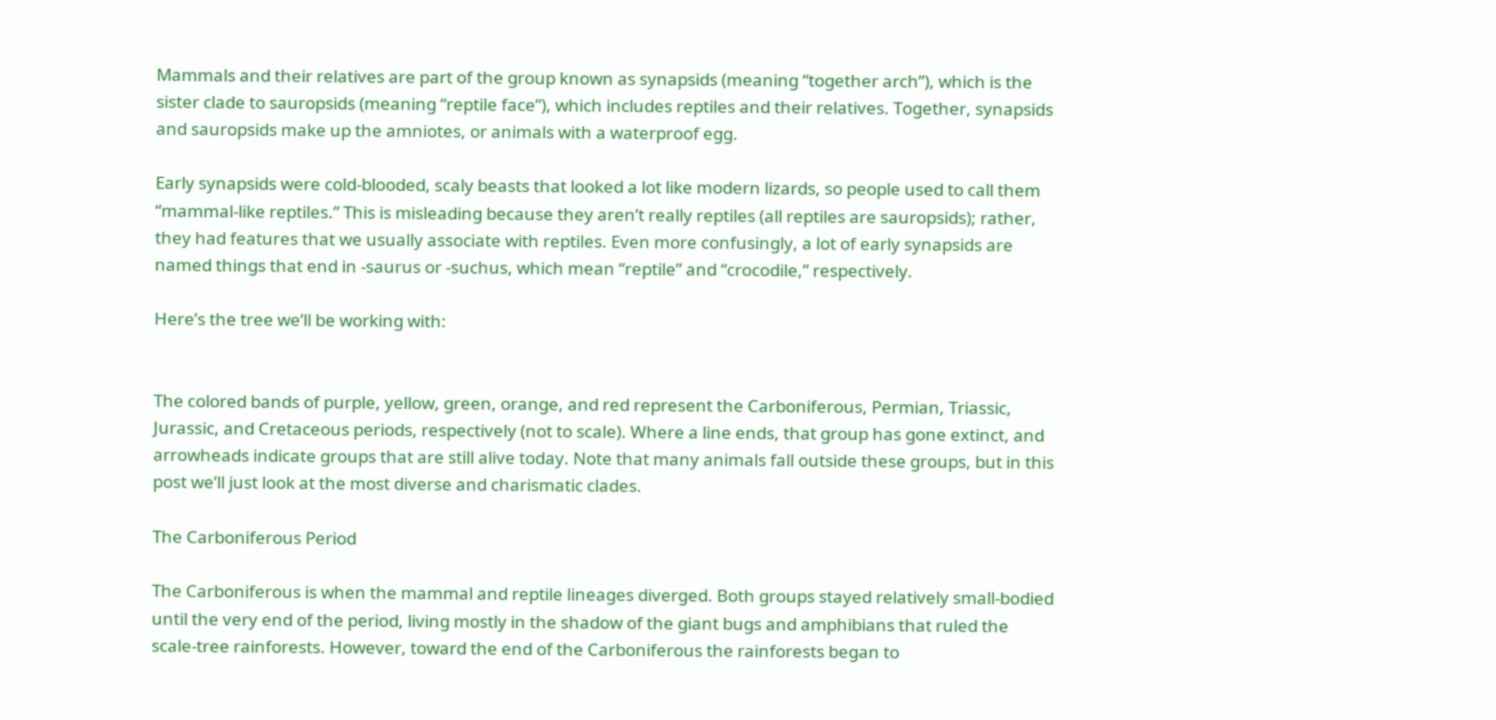Mammals and their relatives are part of the group known as synapsids (meaning “together arch”), which is the sister clade to sauropsids (meaning “reptile face”), which includes reptiles and their relatives. Together, synapsids and sauropsids make up the amniotes, or animals with a waterproof egg.

Early synapsids were cold-blooded, scaly beasts that looked a lot like modern lizards, so people used to call them “mammal-like reptiles.” This is misleading because they aren’t really reptiles (all reptiles are sauropsids); rather, they had features that we usually associate with reptiles. Even more confusingly, a lot of early synapsids are named things that end in -saurus or -suchus, which mean “reptile” and “crocodile,” respectively.

Here’s the tree we’ll be working with:


The colored bands of purple, yellow, green, orange, and red represent the Carboniferous, Permian, Triassic, Jurassic, and Cretaceous periods, respectively (not to scale). Where a line ends, that group has gone extinct, and arrowheads indicate groups that are still alive today. Note that many animals fall outside these groups, but in this post we’ll just look at the most diverse and charismatic clades.

The Carboniferous Period

The Carboniferous is when the mammal and reptile lineages diverged. Both groups stayed relatively small-bodied until the very end of the period, living mostly in the shadow of the giant bugs and amphibians that ruled the scale-tree rainforests. However, toward the end of the Carboniferous the rainforests began to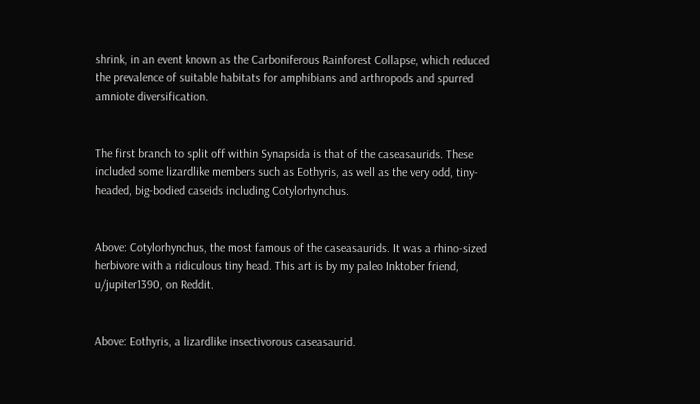shrink, in an event known as the Carboniferous Rainforest Collapse, which reduced the prevalence of suitable habitats for amphibians and arthropods and spurred amniote diversification.


The first branch to split off within Synapsida is that of the caseasaurids. These included some lizardlike members such as Eothyris, as well as the very odd, tiny-headed, big-bodied caseids including Cotylorhynchus.


Above: Cotylorhynchus, the most famous of the caseasaurids. It was a rhino-sized herbivore with a ridiculous tiny head. This art is by my paleo Inktober friend, u/jupiter1390, on Reddit.


Above: Eothyris, a lizardlike insectivorous caseasaurid.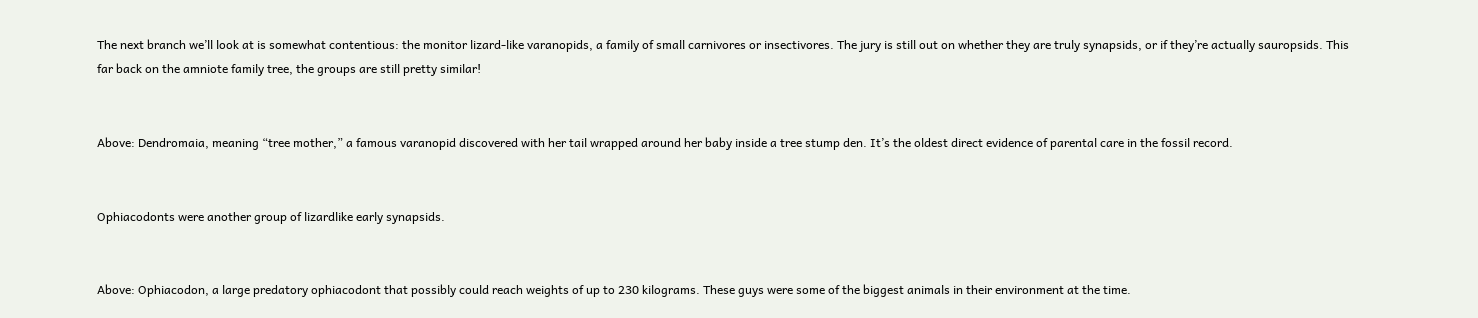The next branch we’ll look at is somewhat contentious: the monitor lizard-like varanopids, a family of small carnivores or insectivores. The jury is still out on whether they are truly synapsids, or if they’re actually sauropsids. This far back on the amniote family tree, the groups are still pretty similar!


Above: Dendromaia, meaning “tree mother,” a famous varanopid discovered with her tail wrapped around her baby inside a tree stump den. It’s the oldest direct evidence of parental care in the fossil record.


Ophiacodonts were another group of lizardlike early synapsids.


Above: Ophiacodon, a large predatory ophiacodont that possibly could reach weights of up to 230 kilograms. These guys were some of the biggest animals in their environment at the time.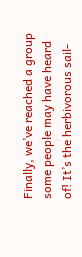Finally, we’ve reached a group some people may have heard of! It’s the herbivorous sail-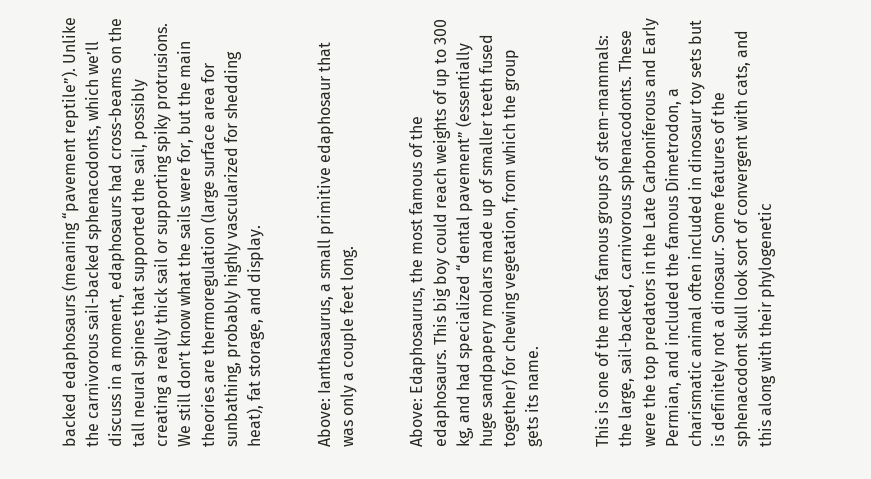backed edaphosaurs (meaning “pavement reptile”). Unlike the carnivorous sail-backed sphenacodonts, which we’ll discuss in a moment, edaphosaurs had cross-beams on the tall neural spines that supported the sail, possibly creating a really thick sail or supporting spiky protrusions. We still don’t know what the sails were for, but the main theories are thermoregulation (large surface area for sunbathing, probably highly vascularized for shedding heat), fat storage, and display.


Above: Ianthasaurus, a small primitive edaphosaur that was only a couple feet long.


Above: Edaphosaurus, the most famous of the edaphosaurs. This big boy could reach weights of up to 300 kg, and had specialized “dental pavement” (essentially huge sandpapery molars made up of smaller teeth fused together) for chewing vegetation, from which the group gets its name.


This is one of the most famous groups of stem-mammals: the large, sail-backed, carnivorous sphenacodonts. These were the top predators in the Late Carboniferous and Early Permian, and included the famous Dimetrodon, a charismatic animal often included in dinosaur toy sets but is definitely not a dinosaur. Some features of the sphenacodont skull look sort of convergent with cats, and this along with their phylogenetic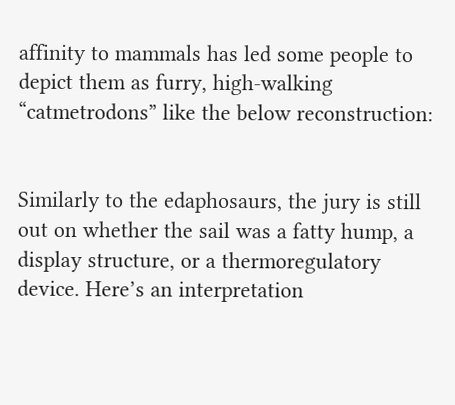affinity to mammals has led some people to depict them as furry, high-walking “catmetrodons” like the below reconstruction:


Similarly to the edaphosaurs, the jury is still out on whether the sail was a fatty hump, a display structure, or a thermoregulatory device. Here’s an interpretation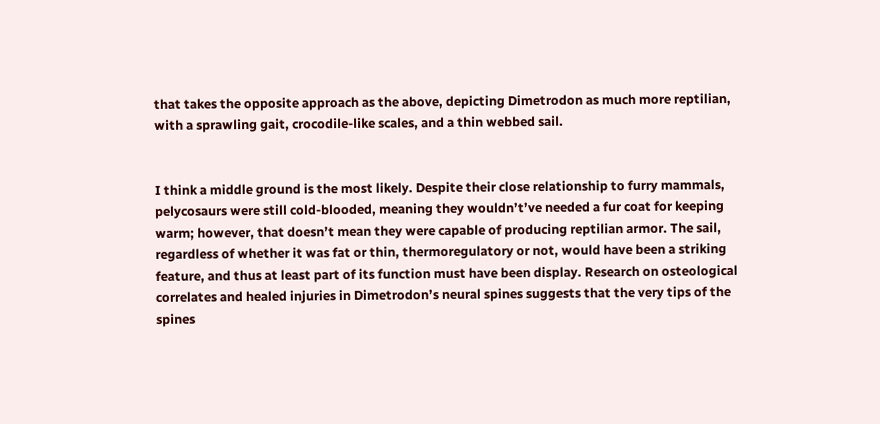that takes the opposite approach as the above, depicting Dimetrodon as much more reptilian, with a sprawling gait, crocodile-like scales, and a thin webbed sail.


I think a middle ground is the most likely. Despite their close relationship to furry mammals, pelycosaurs were still cold-blooded, meaning they wouldn’t’ve needed a fur coat for keeping warm; however, that doesn’t mean they were capable of producing reptilian armor. The sail, regardless of whether it was fat or thin, thermoregulatory or not, would have been a striking feature, and thus at least part of its function must have been display. Research on osteological correlates and healed injuries in Dimetrodon’s neural spines suggests that the very tips of the spines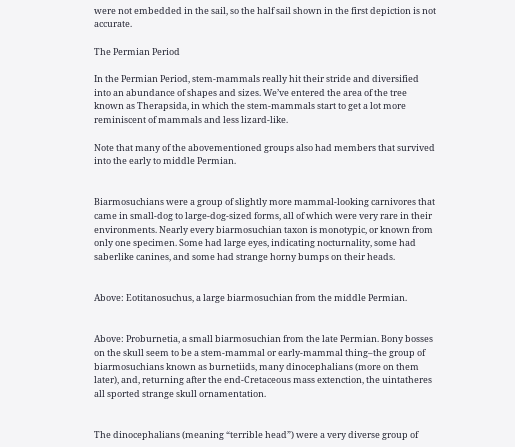were not embedded in the sail, so the half sail shown in the first depiction is not accurate.

The Permian Period

In the Permian Period, stem-mammals really hit their stride and diversified into an abundance of shapes and sizes. We’ve entered the area of the tree known as Therapsida, in which the stem-mammals start to get a lot more reminiscent of mammals and less lizard-like.

Note that many of the abovementioned groups also had members that survived into the early to middle Permian.


Biarmosuchians were a group of slightly more mammal-looking carnivores that came in small-dog to large-dog-sized forms, all of which were very rare in their environments. Nearly every biarmosuchian taxon is monotypic, or known from only one specimen. Some had large eyes, indicating nocturnality, some had saberlike canines, and some had strange horny bumps on their heads.


Above: Eotitanosuchus, a large biarmosuchian from the middle Permian.


Above: Proburnetia, a small biarmosuchian from the late Permian. Bony bosses on the skull seem to be a stem-mammal or early-mammal thing–the group of biarmosuchians known as burnetiids, many dinocephalians (more on them later), and, returning after the end-Cretaceous mass extenction, the uintatheres all sported strange skull ornamentation.


The dinocephalians (meaning “terrible head”) were a very diverse group of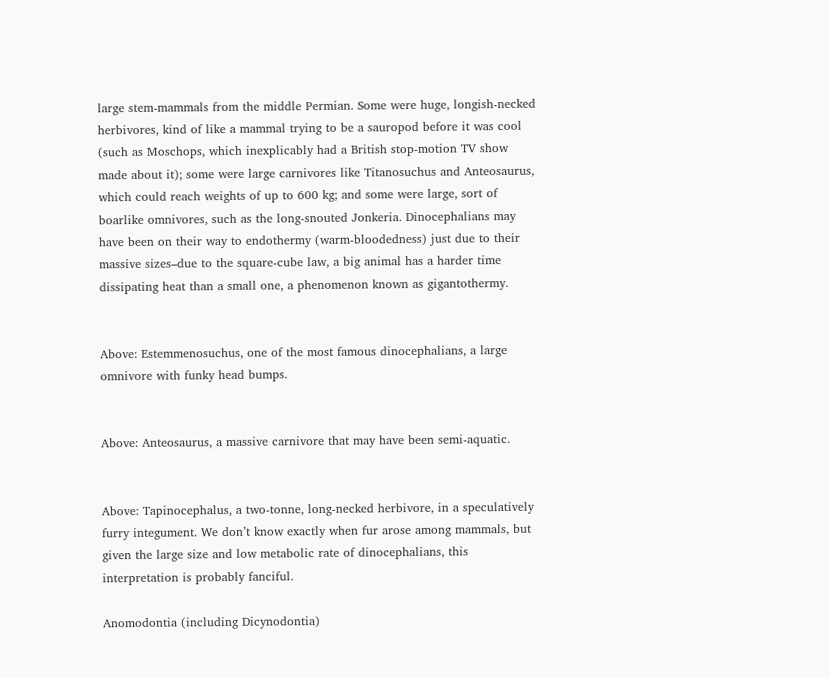large stem-mammals from the middle Permian. Some were huge, longish-necked herbivores, kind of like a mammal trying to be a sauropod before it was cool (such as Moschops, which inexplicably had a British stop-motion TV show made about it); some were large carnivores like Titanosuchus and Anteosaurus, which could reach weights of up to 600 kg; and some were large, sort of boarlike omnivores, such as the long-snouted Jonkeria. Dinocephalians may have been on their way to endothermy (warm-bloodedness) just due to their massive sizes–due to the square-cube law, a big animal has a harder time dissipating heat than a small one, a phenomenon known as gigantothermy.


Above: Estemmenosuchus, one of the most famous dinocephalians, a large omnivore with funky head bumps.


Above: Anteosaurus, a massive carnivore that may have been semi-aquatic.


Above: Tapinocephalus, a two-tonne, long-necked herbivore, in a speculatively furry integument. We don’t know exactly when fur arose among mammals, but given the large size and low metabolic rate of dinocephalians, this interpretation is probably fanciful.

Anomodontia (including Dicynodontia)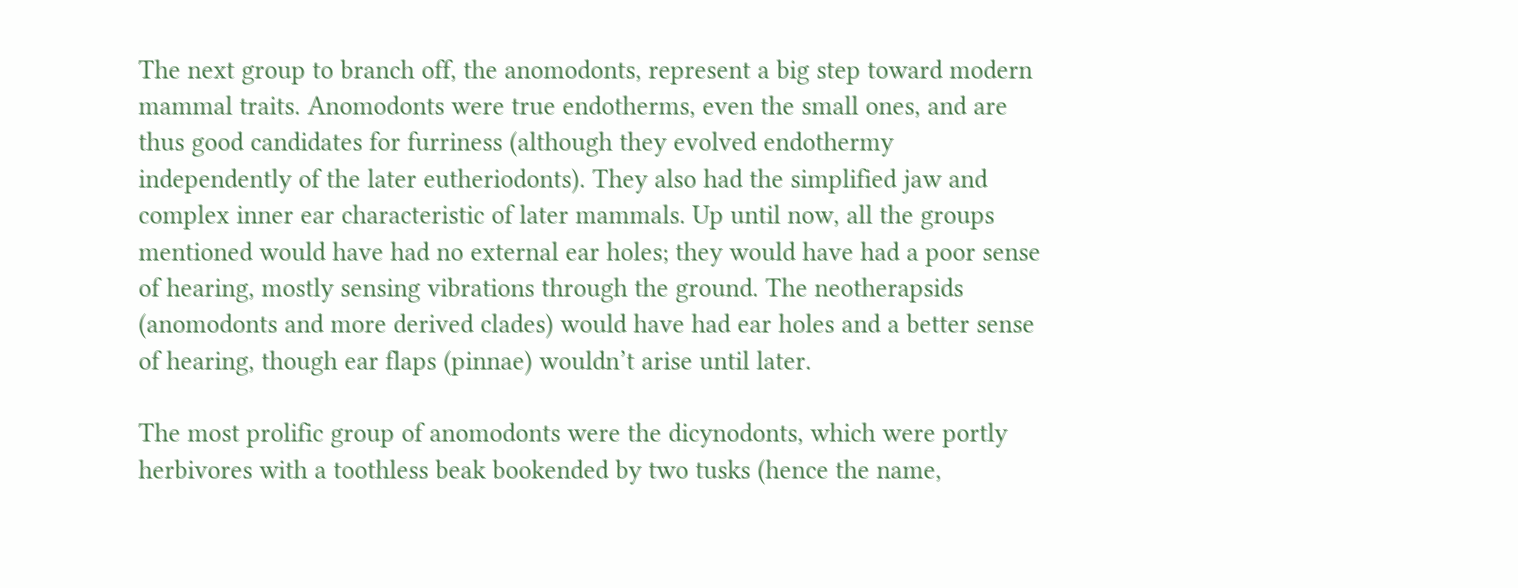The next group to branch off, the anomodonts, represent a big step toward modern mammal traits. Anomodonts were true endotherms, even the small ones, and are thus good candidates for furriness (although they evolved endothermy independently of the later eutheriodonts). They also had the simplified jaw and complex inner ear characteristic of later mammals. Up until now, all the groups mentioned would have had no external ear holes; they would have had a poor sense of hearing, mostly sensing vibrations through the ground. The neotherapsids (anomodonts and more derived clades) would have had ear holes and a better sense of hearing, though ear flaps (pinnae) wouldn’t arise until later.

The most prolific group of anomodonts were the dicynodonts, which were portly herbivores with a toothless beak bookended by two tusks (hence the name,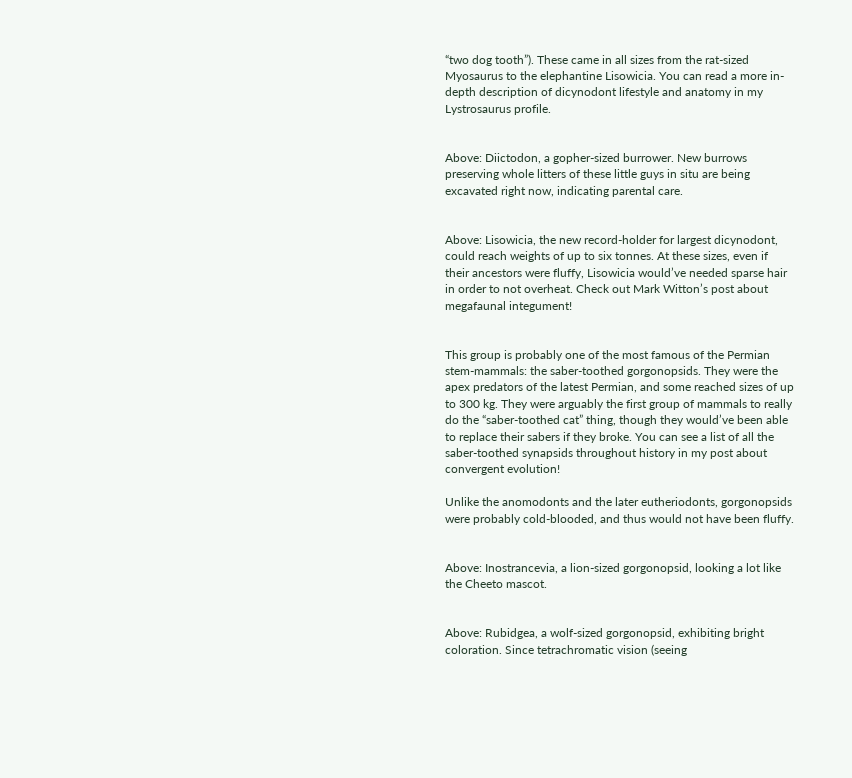“two dog tooth”). These came in all sizes from the rat-sized Myosaurus to the elephantine Lisowicia. You can read a more in-depth description of dicynodont lifestyle and anatomy in my Lystrosaurus profile.


Above: Diictodon, a gopher-sized burrower. New burrows preserving whole litters of these little guys in situ are being excavated right now, indicating parental care.


Above: Lisowicia, the new record-holder for largest dicynodont, could reach weights of up to six tonnes. At these sizes, even if their ancestors were fluffy, Lisowicia would’ve needed sparse hair in order to not overheat. Check out Mark Witton’s post about megafaunal integument!


This group is probably one of the most famous of the Permian stem-mammals: the saber-toothed gorgonopsids. They were the apex predators of the latest Permian, and some reached sizes of up to 300 kg. They were arguably the first group of mammals to really do the “saber-toothed cat” thing, though they would’ve been able to replace their sabers if they broke. You can see a list of all the saber-toothed synapsids throughout history in my post about convergent evolution!

Unlike the anomodonts and the later eutheriodonts, gorgonopsids were probably cold-blooded, and thus would not have been fluffy.


Above: Inostrancevia, a lion-sized gorgonopsid, looking a lot like the Cheeto mascot.


Above: Rubidgea, a wolf-sized gorgonopsid, exhibiting bright coloration. Since tetrachromatic vision (seeing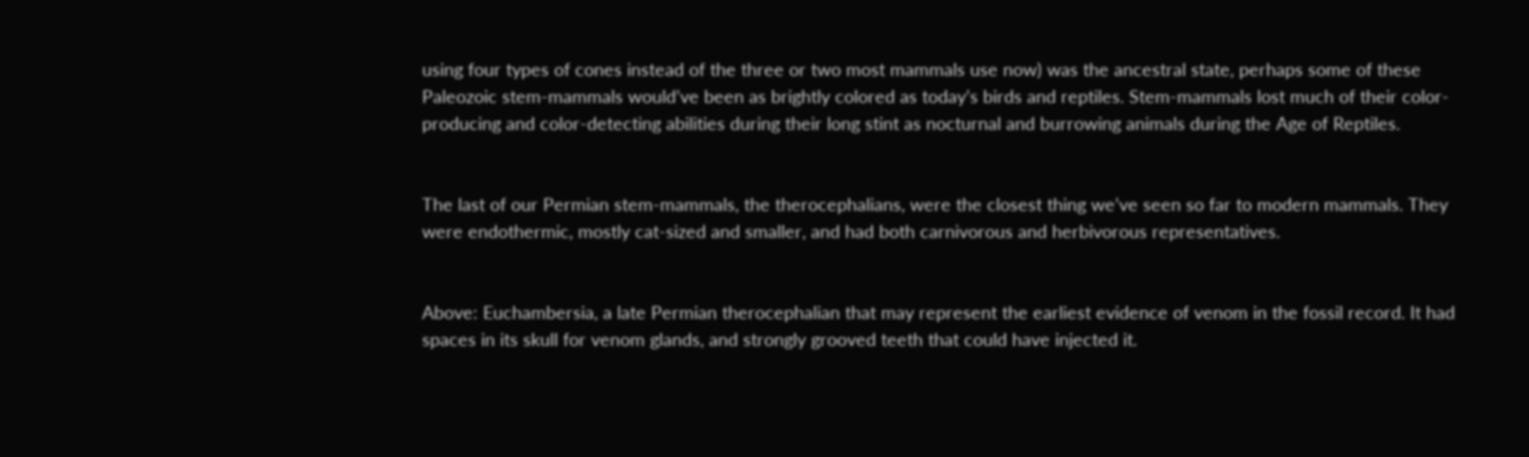using four types of cones instead of the three or two most mammals use now) was the ancestral state, perhaps some of these Paleozoic stem-mammals would’ve been as brightly colored as today’s birds and reptiles. Stem-mammals lost much of their color-producing and color-detecting abilities during their long stint as nocturnal and burrowing animals during the Age of Reptiles.


The last of our Permian stem-mammals, the therocephalians, were the closest thing we’ve seen so far to modern mammals. They were endothermic, mostly cat-sized and smaller, and had both carnivorous and herbivorous representatives.


Above: Euchambersia, a late Permian therocephalian that may represent the earliest evidence of venom in the fossil record. It had spaces in its skull for venom glands, and strongly grooved teeth that could have injected it.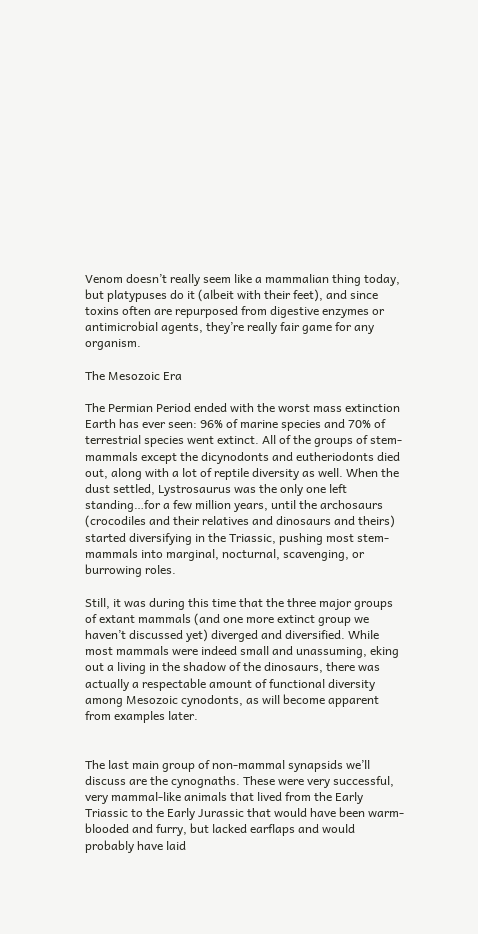Venom doesn’t really seem like a mammalian thing today, but platypuses do it (albeit with their feet), and since toxins often are repurposed from digestive enzymes or antimicrobial agents, they’re really fair game for any organism.

The Mesozoic Era

The Permian Period ended with the worst mass extinction Earth has ever seen: 96% of marine species and 70% of terrestrial species went extinct. All of the groups of stem-mammals except the dicynodonts and eutheriodonts died out, along with a lot of reptile diversity as well. When the dust settled, Lystrosaurus was the only one left standing…for a few million years, until the archosaurs (crocodiles and their relatives and dinosaurs and theirs) started diversifying in the Triassic, pushing most stem-mammals into marginal, nocturnal, scavenging, or burrowing roles.

Still, it was during this time that the three major groups of extant mammals (and one more extinct group we haven’t discussed yet) diverged and diversified. While most mammals were indeed small and unassuming, eking out a living in the shadow of the dinosaurs, there was actually a respectable amount of functional diversity among Mesozoic cynodonts, as will become apparent from examples later.


The last main group of non-mammal synapsids we’ll discuss are the cynognaths. These were very successful, very mammal-like animals that lived from the Early Triassic to the Early Jurassic that would have been warm-blooded and furry, but lacked earflaps and would probably have laid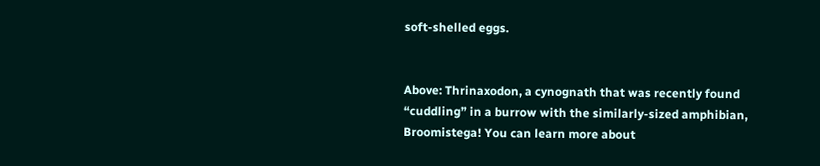soft-shelled eggs.


Above: Thrinaxodon, a cynognath that was recently found “cuddling” in a burrow with the similarly-sized amphibian, Broomistega! You can learn more about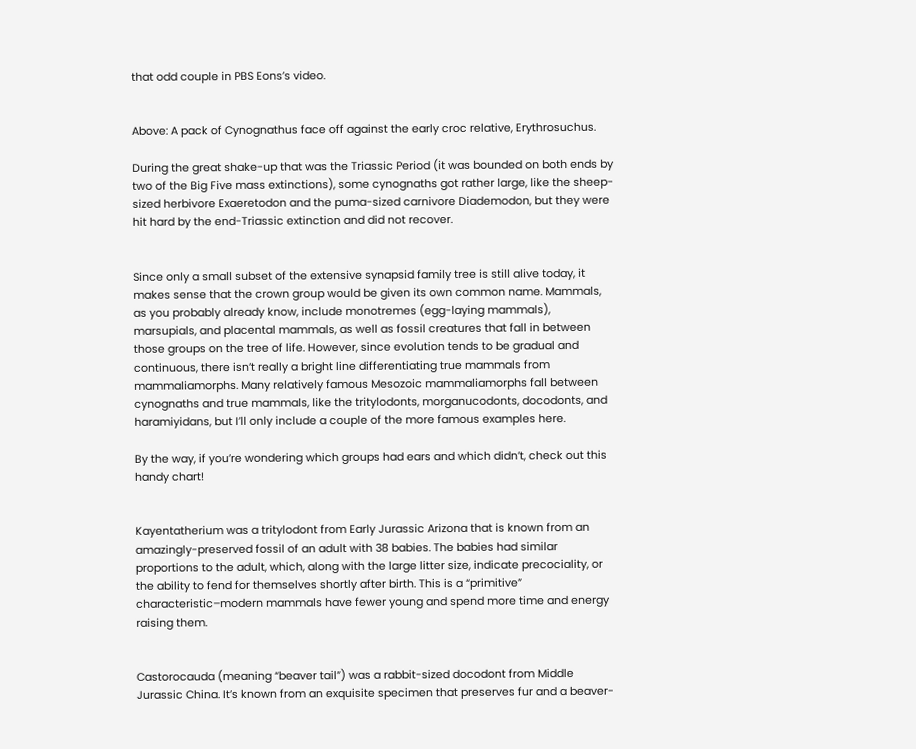that odd couple in PBS Eons’s video.


Above: A pack of Cynognathus face off against the early croc relative, Erythrosuchus.

During the great shake-up that was the Triassic Period (it was bounded on both ends by two of the Big Five mass extinctions), some cynognaths got rather large, like the sheep-sized herbivore Exaeretodon and the puma-sized carnivore Diademodon, but they were hit hard by the end-Triassic extinction and did not recover.


Since only a small subset of the extensive synapsid family tree is still alive today, it makes sense that the crown group would be given its own common name. Mammals, as you probably already know, include monotremes (egg-laying mammals), marsupials, and placental mammals, as well as fossil creatures that fall in between those groups on the tree of life. However, since evolution tends to be gradual and continuous, there isn’t really a bright line differentiating true mammals from mammaliamorphs. Many relatively famous Mesozoic mammaliamorphs fall between cynognaths and true mammals, like the tritylodonts, morganucodonts, docodonts, and haramiyidans, but I’ll only include a couple of the more famous examples here.

By the way, if you’re wondering which groups had ears and which didn’t, check out this handy chart!


Kayentatherium was a tritylodont from Early Jurassic Arizona that is known from an amazingly-preserved fossil of an adult with 38 babies. The babies had similar proportions to the adult, which, along with the large litter size, indicate precociality, or the ability to fend for themselves shortly after birth. This is a “primitive” characteristic–modern mammals have fewer young and spend more time and energy raising them.


Castorocauda (meaning “beaver tail”) was a rabbit-sized docodont from Middle Jurassic China. It’s known from an exquisite specimen that preserves fur and a beaver-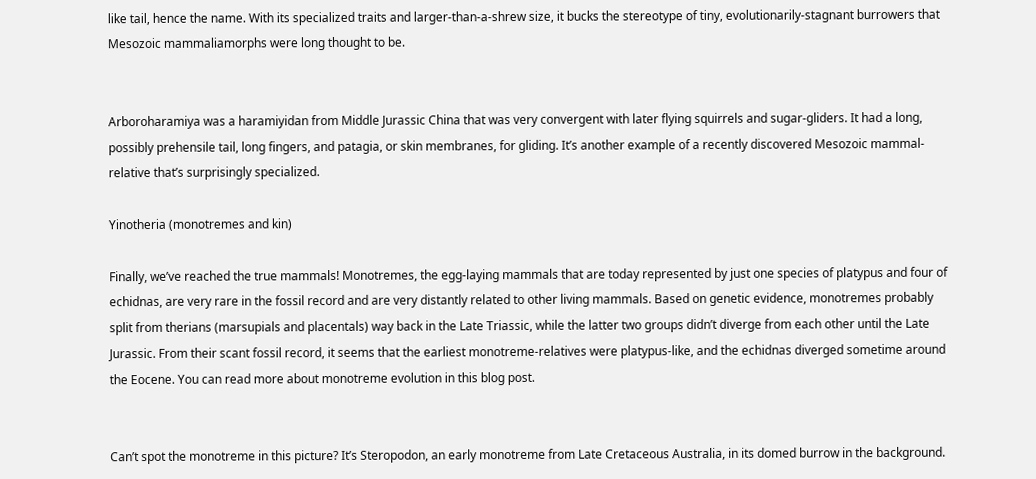like tail, hence the name. With its specialized traits and larger-than-a-shrew size, it bucks the stereotype of tiny, evolutionarily-stagnant burrowers that Mesozoic mammaliamorphs were long thought to be.


Arboroharamiya was a haramiyidan from Middle Jurassic China that was very convergent with later flying squirrels and sugar-gliders. It had a long, possibly prehensile tail, long fingers, and patagia, or skin membranes, for gliding. It’s another example of a recently discovered Mesozoic mammal-relative that’s surprisingly specialized.

Yinotheria (monotremes and kin)

Finally, we’ve reached the true mammals! Monotremes, the egg-laying mammals that are today represented by just one species of platypus and four of echidnas, are very rare in the fossil record and are very distantly related to other living mammals. Based on genetic evidence, monotremes probably split from therians (marsupials and placentals) way back in the Late Triassic, while the latter two groups didn’t diverge from each other until the Late Jurassic. From their scant fossil record, it seems that the earliest monotreme-relatives were platypus-like, and the echidnas diverged sometime around the Eocene. You can read more about monotreme evolution in this blog post.


Can’t spot the monotreme in this picture? It’s Steropodon, an early monotreme from Late Cretaceous Australia, in its domed burrow in the background.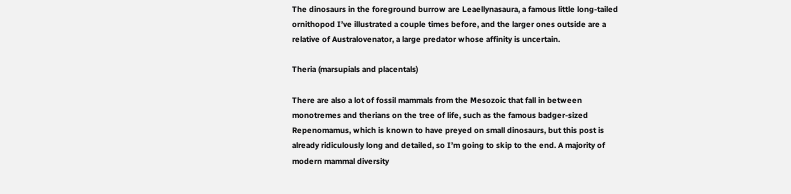The dinosaurs in the foreground burrow are Leaellynasaura, a famous little long-tailed ornithopod I’ve illustrated a couple times before, and the larger ones outside are a relative of Australovenator, a large predator whose affinity is uncertain.

Theria (marsupials and placentals)

There are also a lot of fossil mammals from the Mesozoic that fall in between monotremes and therians on the tree of life, such as the famous badger-sized Repenomamus, which is known to have preyed on small dinosaurs, but this post is already ridiculously long and detailed, so I’m going to skip to the end. A majority of modern mammal diversity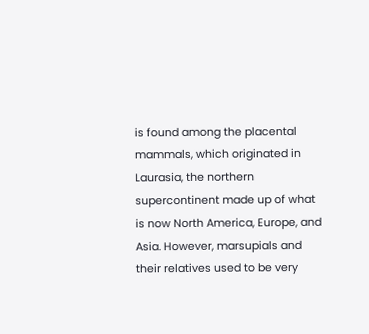is found among the placental mammals, which originated in Laurasia, the northern supercontinent made up of what is now North America, Europe, and Asia. However, marsupials and their relatives used to be very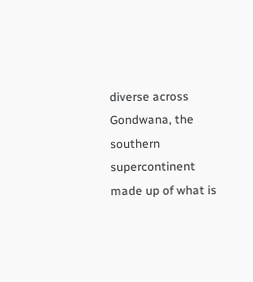diverse across Gondwana, the southern supercontinent made up of what is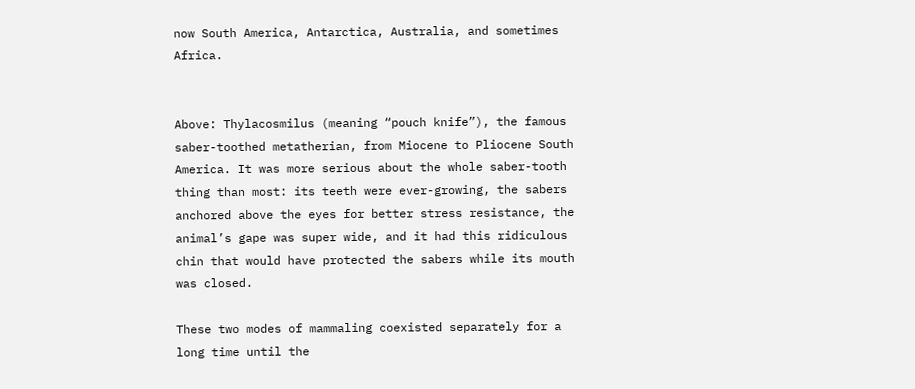now South America, Antarctica, Australia, and sometimes Africa.


Above: Thylacosmilus (meaning “pouch knife”), the famous saber-toothed metatherian, from Miocene to Pliocene South America. It was more serious about the whole saber-tooth thing than most: its teeth were ever-growing, the sabers anchored above the eyes for better stress resistance, the animal’s gape was super wide, and it had this ridiculous chin that would have protected the sabers while its mouth was closed.

These two modes of mammaling coexisted separately for a long time until the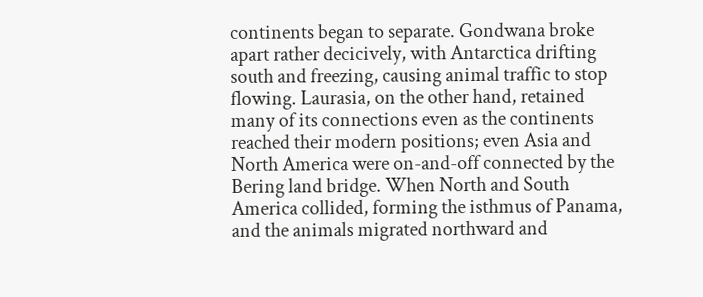continents began to separate. Gondwana broke apart rather decicively, with Antarctica drifting south and freezing, causing animal traffic to stop flowing. Laurasia, on the other hand, retained many of its connections even as the continents reached their modern positions; even Asia and North America were on-and-off connected by the Bering land bridge. When North and South America collided, forming the isthmus of Panama, and the animals migrated northward and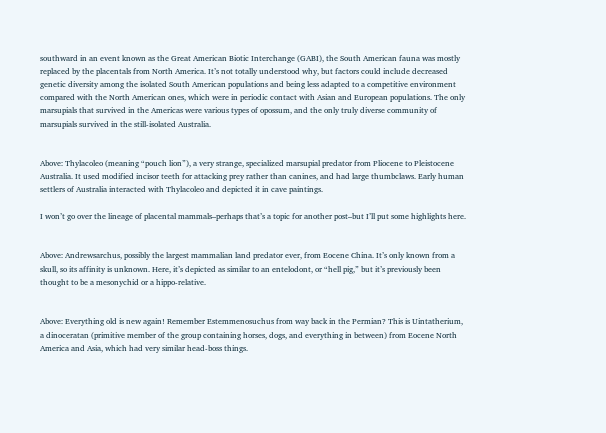southward in an event known as the Great American Biotic Interchange (GABI), the South American fauna was mostly replaced by the placentals from North America. It’s not totally understood why, but factors could include decreased genetic diversity among the isolated South American populations and being less adapted to a competitive environment compared with the North American ones, which were in periodic contact with Asian and European populations. The only marsupials that survived in the Americas were various types of opossum, and the only truly diverse community of marsupials survived in the still-isolated Australia.


Above: Thylacoleo (meaning “pouch lion”), a very strange, specialized marsupial predator from Pliocene to Pleistocene Australia. It used modified incisor teeth for attacking prey rather than canines, and had large thumbclaws. Early human settlers of Australia interacted with Thylacoleo and depicted it in cave paintings.

I won’t go over the lineage of placental mammals–perhaps that’s a topic for another post–but I’ll put some highlights here.


Above: Andrewsarchus, possibly the largest mammalian land predator ever, from Eocene China. It’s only known from a skull, so its affinity is unknown. Here, it’s depicted as similar to an entelodont, or “hell pig,” but it’s previously been thought to be a mesonychid or a hippo-relative.


Above: Everything old is new again! Remember Estemmenosuchus from way back in the Permian? This is Uintatherium, a dinoceratan (primitive member of the group containing horses, dogs, and everything in between) from Eocene North America and Asia, which had very similar head-boss things.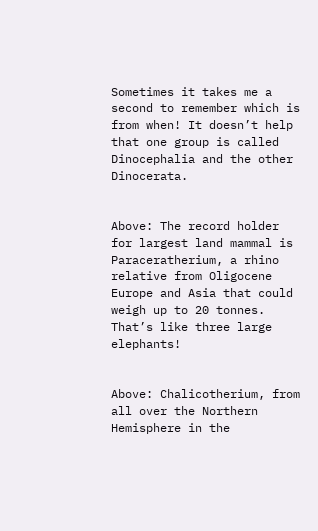Sometimes it takes me a second to remember which is from when! It doesn’t help that one group is called Dinocephalia and the other Dinocerata.


Above: The record holder for largest land mammal is Paraceratherium, a rhino relative from Oligocene Europe and Asia that could weigh up to 20 tonnes. That’s like three large elephants!


Above: Chalicotherium, from all over the Northern Hemisphere in the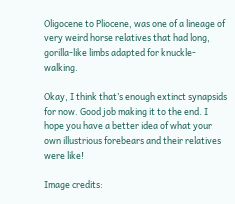Oligocene to Pliocene, was one of a lineage of very weird horse relatives that had long, gorilla-like limbs adapted for knuckle-walking.

Okay, I think that’s enough extinct synapsids for now. Good job making it to the end. I hope you have a better idea of what your own illustrious forebears and their relatives were like!

Image credits: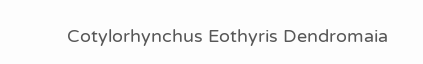Cotylorhynchus Eothyris Dendromaia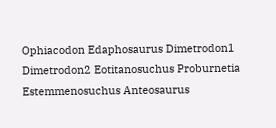Ophiacodon Edaphosaurus Dimetrodon1 Dimetrodon2 Eotitanosuchus Proburnetia Estemmenosuchus Anteosaurus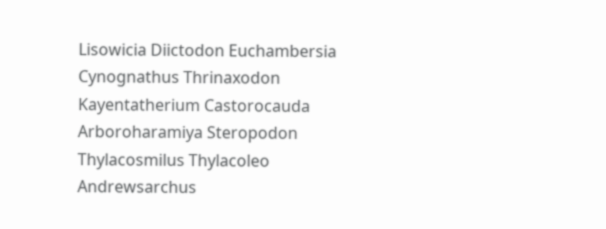Lisowicia Diictodon Euchambersia Cynognathus Thrinaxodon Kayentatherium Castorocauda Arboroharamiya Steropodon Thylacosmilus Thylacoleo Andrewsarchus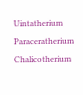Uintatherium Paraceratherium Chalicotherium